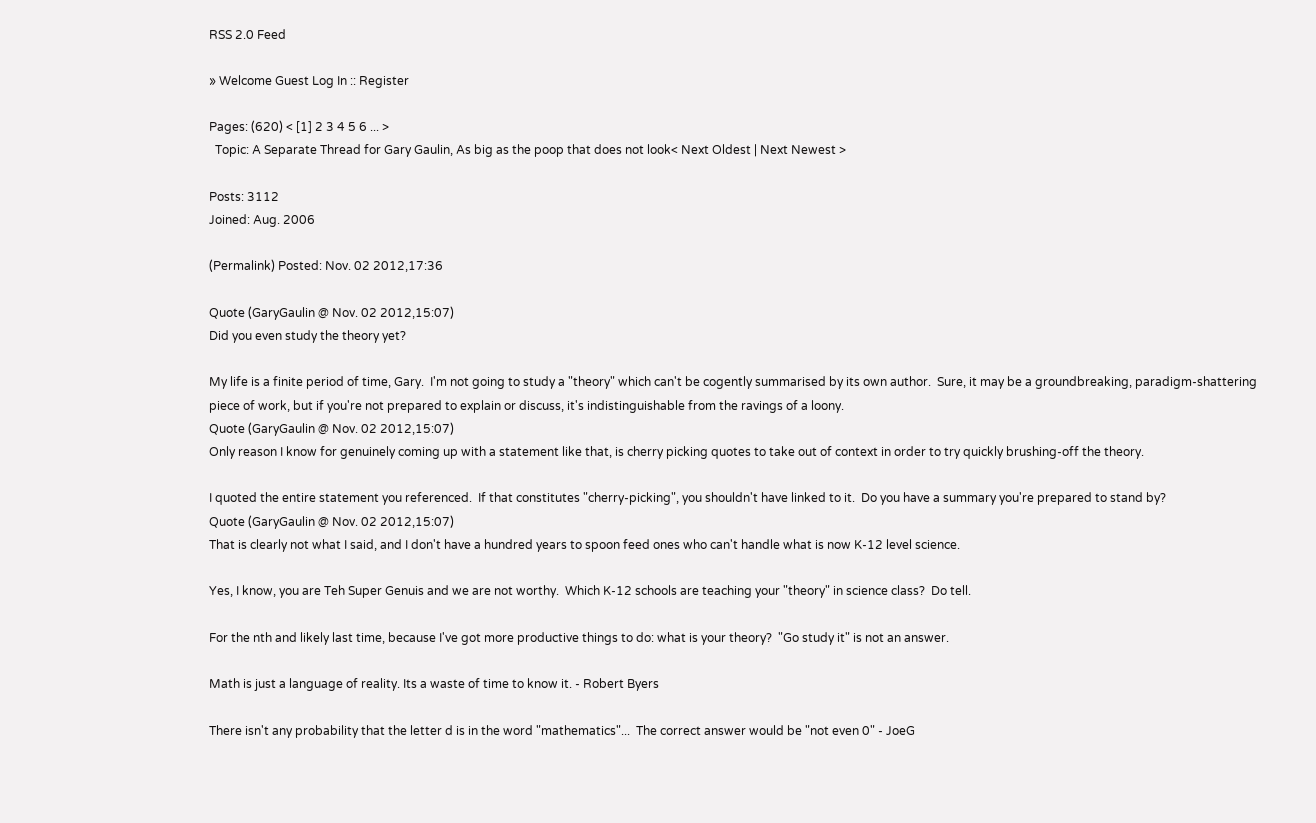RSS 2.0 Feed

» Welcome Guest Log In :: Register

Pages: (620) < [1] 2 3 4 5 6 ... >
  Topic: A Separate Thread for Gary Gaulin, As big as the poop that does not look< Next Oldest | Next Newest >

Posts: 3112
Joined: Aug. 2006

(Permalink) Posted: Nov. 02 2012,17:36

Quote (GaryGaulin @ Nov. 02 2012,15:07)
Did you even study the theory yet?

My life is a finite period of time, Gary.  I'm not going to study a "theory" which can't be cogently summarised by its own author.  Sure, it may be a groundbreaking, paradigm-shattering  piece of work, but if you're not prepared to explain or discuss, it's indistinguishable from the ravings of a loony.
Quote (GaryGaulin @ Nov. 02 2012,15:07)
Only reason I know for genuinely coming up with a statement like that, is cherry picking quotes to take out of context in order to try quickly brushing-off the theory.

I quoted the entire statement you referenced.  If that constitutes "cherry-picking", you shouldn't have linked to it.  Do you have a summary you're prepared to stand by?
Quote (GaryGaulin @ Nov. 02 2012,15:07)
That is clearly not what I said, and I don't have a hundred years to spoon feed ones who can't handle what is now K-12 level science.

Yes, I know, you are Teh Super Genuis and we are not worthy.  Which K-12 schools are teaching your "theory" in science class?  Do tell.

For the nth and likely last time, because I've got more productive things to do: what is your theory?  "Go study it" is not an answer.

Math is just a language of reality. Its a waste of time to know it. - Robert Byers

There isn't any probability that the letter d is in the word "mathematics"...  The correct answer would be "not even 0" - JoeG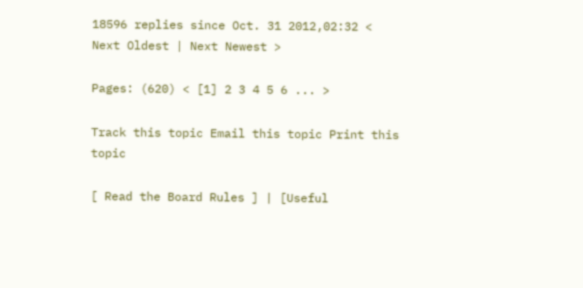18596 replies since Oct. 31 2012,02:32 < Next Oldest | Next Newest >

Pages: (620) < [1] 2 3 4 5 6 ... >

Track this topic Email this topic Print this topic

[ Read the Board Rules ] | [Useful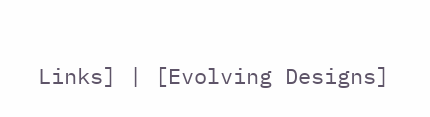Links] | [Evolving Designs]